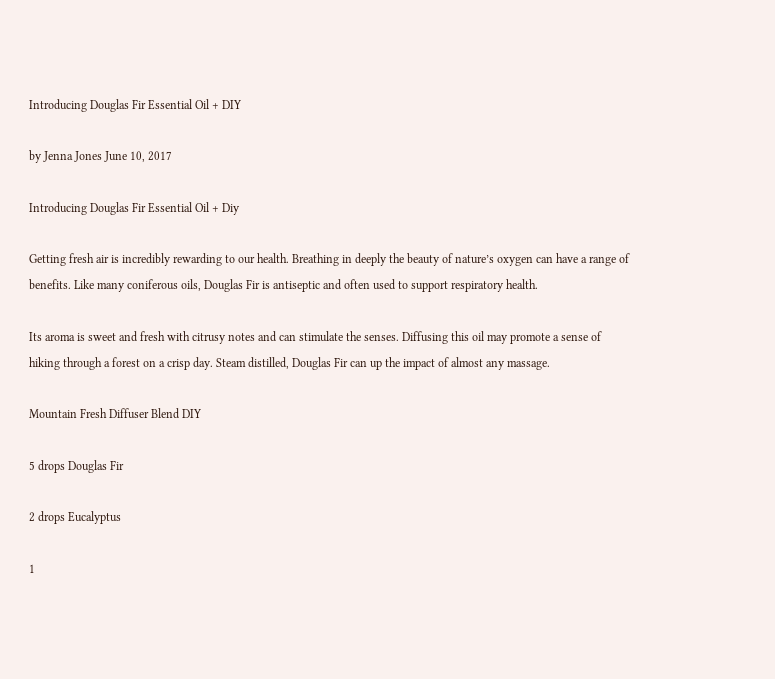Introducing Douglas Fir Essential Oil + DIY

by Jenna Jones June 10, 2017

Introducing Douglas Fir Essential Oil + Diy

Getting fresh air is incredibly rewarding to our health. Breathing in deeply the beauty of nature’s oxygen can have a range of benefits. Like many coniferous oils, Douglas Fir is antiseptic and often used to support respiratory health.

Its aroma is sweet and fresh with citrusy notes and can stimulate the senses. Diffusing this oil may promote a sense of hiking through a forest on a crisp day. Steam distilled, Douglas Fir can up the impact of almost any massage.

Mountain Fresh Diffuser Blend DIY

5 drops Douglas Fir

2 drops Eucalyptus

1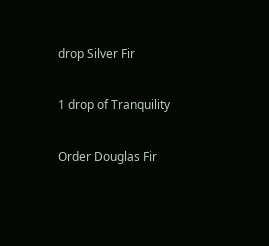drop Silver Fir

1 drop of Tranquility

Order Douglas Fir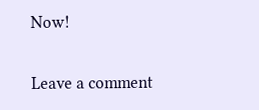Now!

Leave a comment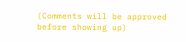(Comments will be approved before showing up)